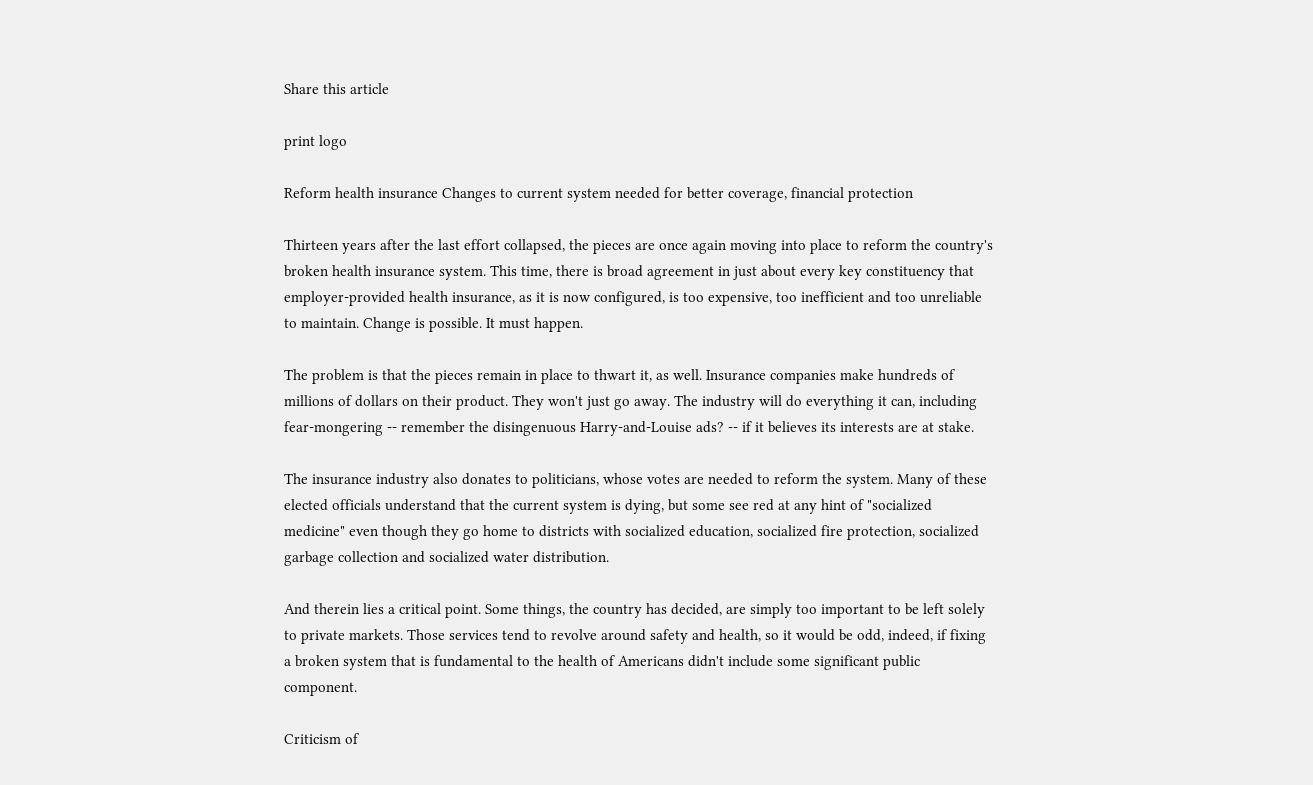Share this article

print logo

Reform health insurance Changes to current system needed for better coverage, financial protection

Thirteen years after the last effort collapsed, the pieces are once again moving into place to reform the country's broken health insurance system. This time, there is broad agreement in just about every key constituency that employer-provided health insurance, as it is now configured, is too expensive, too inefficient and too unreliable to maintain. Change is possible. It must happen.

The problem is that the pieces remain in place to thwart it, as well. Insurance companies make hundreds of millions of dollars on their product. They won't just go away. The industry will do everything it can, including fear-mongering -- remember the disingenuous Harry-and-Louise ads? -- if it believes its interests are at stake.

The insurance industry also donates to politicians, whose votes are needed to reform the system. Many of these elected officials understand that the current system is dying, but some see red at any hint of "socialized medicine" even though they go home to districts with socialized education, socialized fire protection, socialized garbage collection and socialized water distribution.

And therein lies a critical point. Some things, the country has decided, are simply too important to be left solely to private markets. Those services tend to revolve around safety and health, so it would be odd, indeed, if fixing a broken system that is fundamental to the health of Americans didn't include some significant public component.

Criticism of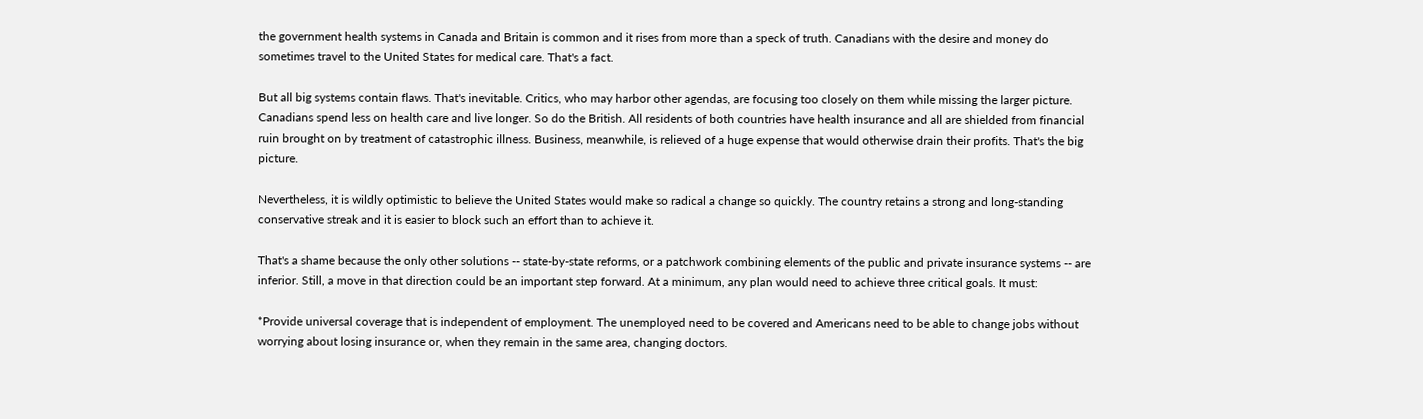the government health systems in Canada and Britain is common and it rises from more than a speck of truth. Canadians with the desire and money do sometimes travel to the United States for medical care. That's a fact.

But all big systems contain flaws. That's inevitable. Critics, who may harbor other agendas, are focusing too closely on them while missing the larger picture. Canadians spend less on health care and live longer. So do the British. All residents of both countries have health insurance and all are shielded from financial ruin brought on by treatment of catastrophic illness. Business, meanwhile, is relieved of a huge expense that would otherwise drain their profits. That's the big picture.

Nevertheless, it is wildly optimistic to believe the United States would make so radical a change so quickly. The country retains a strong and long-standing conservative streak and it is easier to block such an effort than to achieve it.

That's a shame because the only other solutions -- state-by-state reforms, or a patchwork combining elements of the public and private insurance systems -- are inferior. Still, a move in that direction could be an important step forward. At a minimum, any plan would need to achieve three critical goals. It must:

*Provide universal coverage that is independent of employment. The unemployed need to be covered and Americans need to be able to change jobs without worrying about losing insurance or, when they remain in the same area, changing doctors.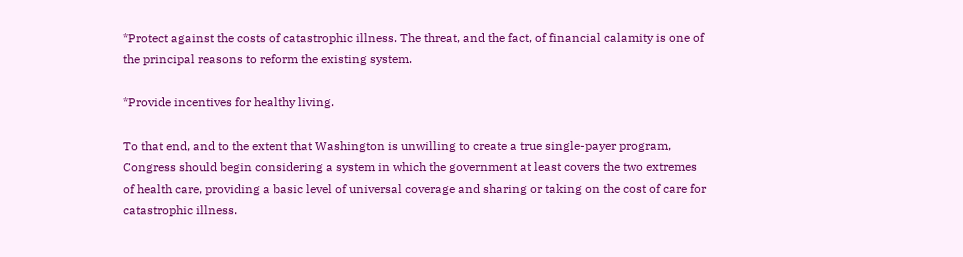*Protect against the costs of catastrophic illness. The threat, and the fact, of financial calamity is one of the principal reasons to reform the existing system.

*Provide incentives for healthy living.

To that end, and to the extent that Washington is unwilling to create a true single-payer program, Congress should begin considering a system in which the government at least covers the two extremes of health care, providing a basic level of universal coverage and sharing or taking on the cost of care for catastrophic illness.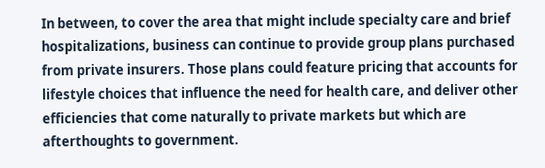In between, to cover the area that might include specialty care and brief hospitalizations, business can continue to provide group plans purchased from private insurers. Those plans could feature pricing that accounts for lifestyle choices that influence the need for health care, and deliver other efficiencies that come naturally to private markets but which are afterthoughts to government.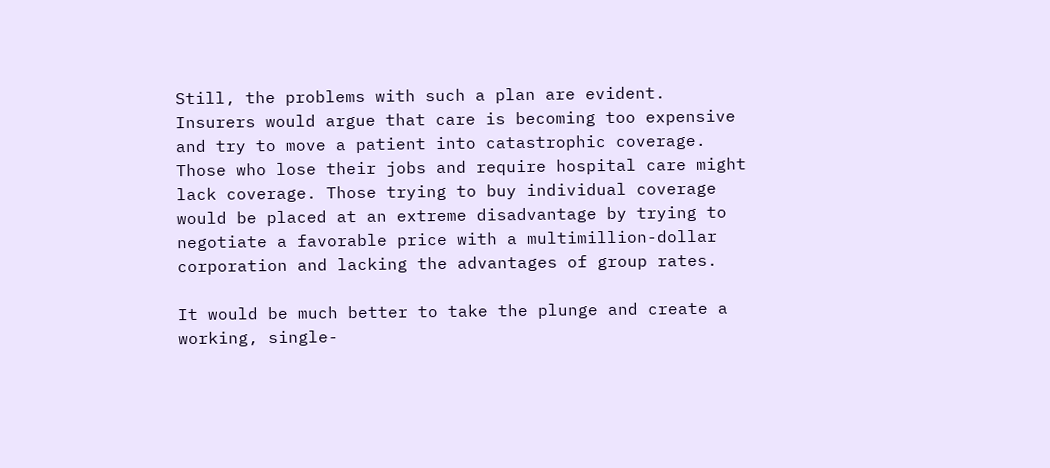Still, the problems with such a plan are evident. Insurers would argue that care is becoming too expensive and try to move a patient into catastrophic coverage. Those who lose their jobs and require hospital care might lack coverage. Those trying to buy individual coverage would be placed at an extreme disadvantage by trying to negotiate a favorable price with a multimillion-dollar corporation and lacking the advantages of group rates.

It would be much better to take the plunge and create a working, single-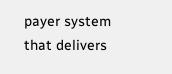payer system that delivers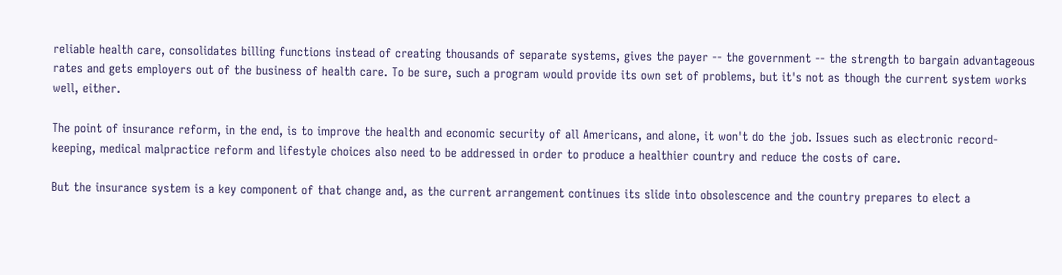reliable health care, consolidates billing functions instead of creating thousands of separate systems, gives the payer -- the government -- the strength to bargain advantageous rates and gets employers out of the business of health care. To be sure, such a program would provide its own set of problems, but it's not as though the current system works well, either.

The point of insurance reform, in the end, is to improve the health and economic security of all Americans, and alone, it won't do the job. Issues such as electronic record-keeping, medical malpractice reform and lifestyle choices also need to be addressed in order to produce a healthier country and reduce the costs of care.

But the insurance system is a key component of that change and, as the current arrangement continues its slide into obsolescence and the country prepares to elect a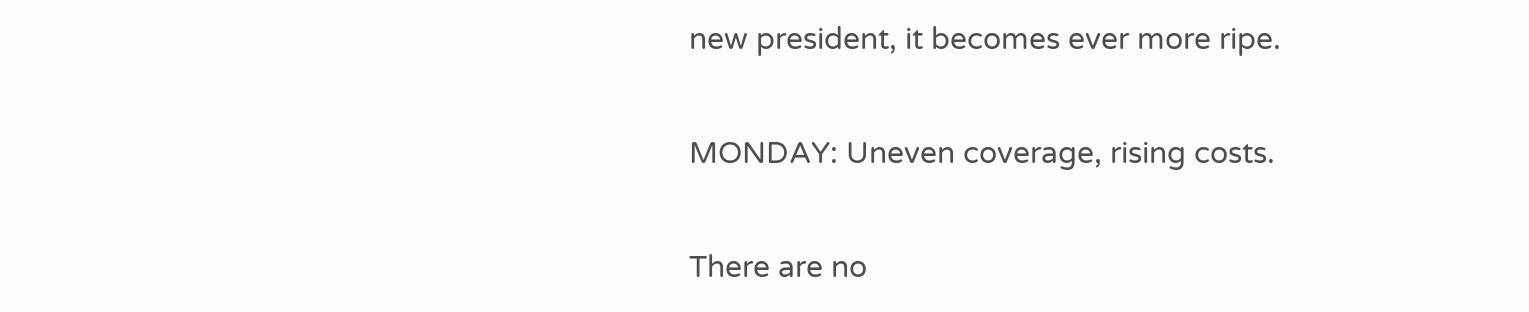new president, it becomes ever more ripe.

MONDAY: Uneven coverage, rising costs.

There are no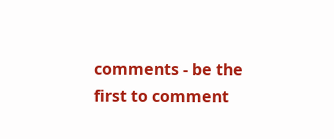comments - be the first to comment